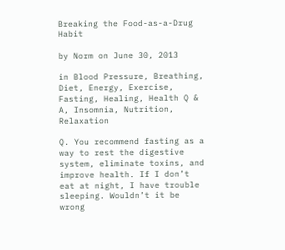Breaking the Food-as-a-Drug Habit

by Norm on June 30, 2013

in Blood Pressure, Breathing, Diet, Energy, Exercise, Fasting, Healing, Health Q & A, Insomnia, Nutrition, Relaxation

Q. You recommend fasting as a way to rest the digestive system, eliminate toxins, and improve health. If I don’t eat at night, I have trouble sleeping. Wouldn’t it be wrong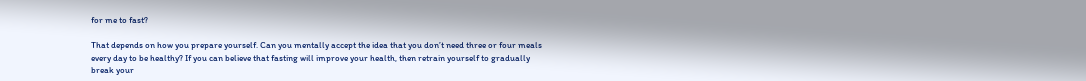for me to fast?

That depends on how you prepare yourself. Can you mentally accept the idea that you don’t need three or four meals every day to be healthy? If you can believe that fasting will improve your health, then retrain yourself to gradually break your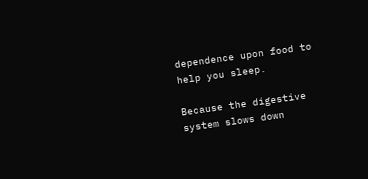dependence upon food to help you sleep.

Because the digestive system slows down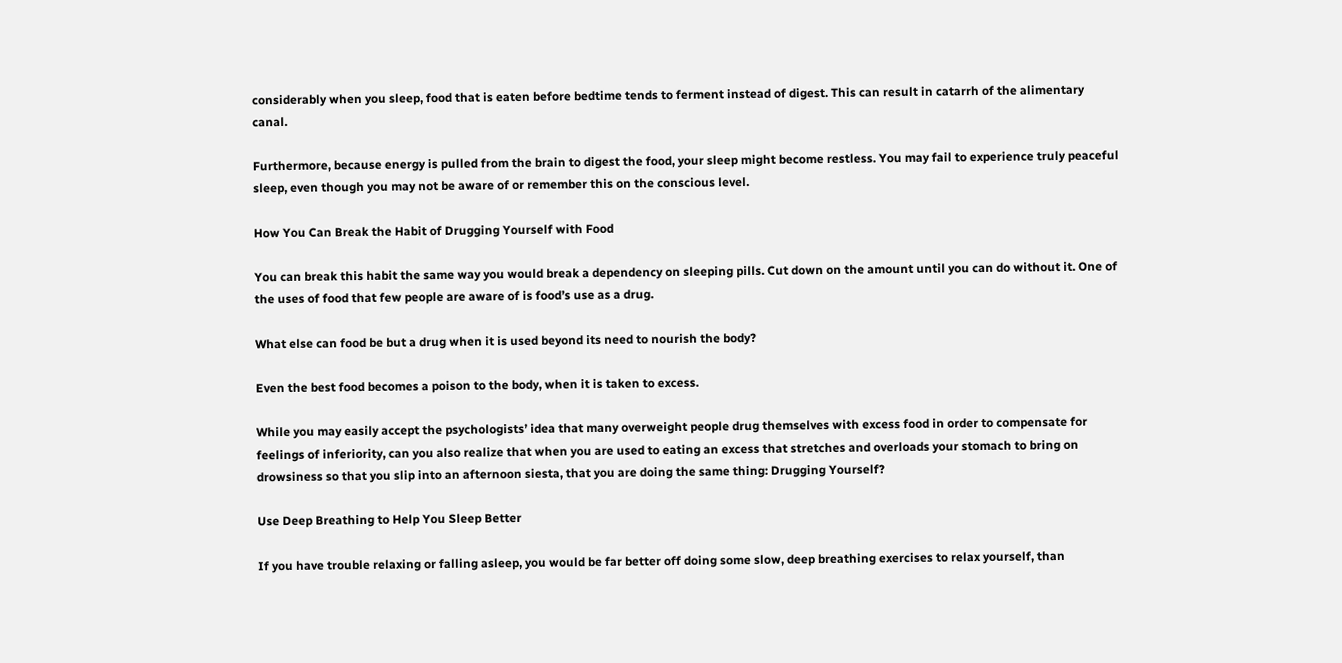considerably when you sleep, food that is eaten before bedtime tends to ferment instead of digest. This can result in catarrh of the alimentary canal.

Furthermore, because energy is pulled from the brain to digest the food, your sleep might become restless. You may fail to experience truly peaceful sleep, even though you may not be aware of or remember this on the conscious level.

How You Can Break the Habit of Drugging Yourself with Food

You can break this habit the same way you would break a dependency on sleeping pills. Cut down on the amount until you can do without it. One of the uses of food that few people are aware of is food’s use as a drug.

What else can food be but a drug when it is used beyond its need to nourish the body?

Even the best food becomes a poison to the body, when it is taken to excess.

While you may easily accept the psychologists’ idea that many overweight people drug themselves with excess food in order to compensate for feelings of inferiority, can you also realize that when you are used to eating an excess that stretches and overloads your stomach to bring on drowsiness so that you slip into an afternoon siesta, that you are doing the same thing: Drugging Yourself?

Use Deep Breathing to Help You Sleep Better

If you have trouble relaxing or falling asleep, you would be far better off doing some slow, deep breathing exercises to relax yourself, than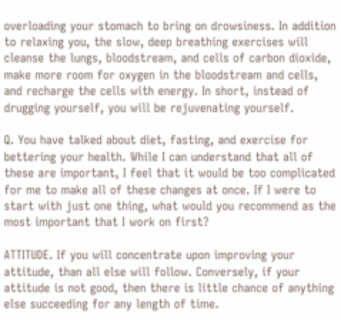overloading your stomach to bring on drowsiness. In addition to relaxing you, the slow, deep breathing exercises will cleanse the lungs, bloodstream, and cells of carbon dioxide, make more room for oxygen in the bloodstream and cells, and recharge the cells with energy. In short, instead of drugging yourself, you will be rejuvenating yourself.

Q. You have talked about diet, fasting, and exercise for bettering your health. While I can understand that all of these are important, I feel that it would be too complicated for me to make all of these changes at once. If I were to start with just one thing, what would you recommend as the most important that I work on first?

ATTITUDE. If you will concentrate upon improving your attitude, than all else will follow. Conversely, if your attitude is not good, then there is little chance of anything else succeeding for any length of time.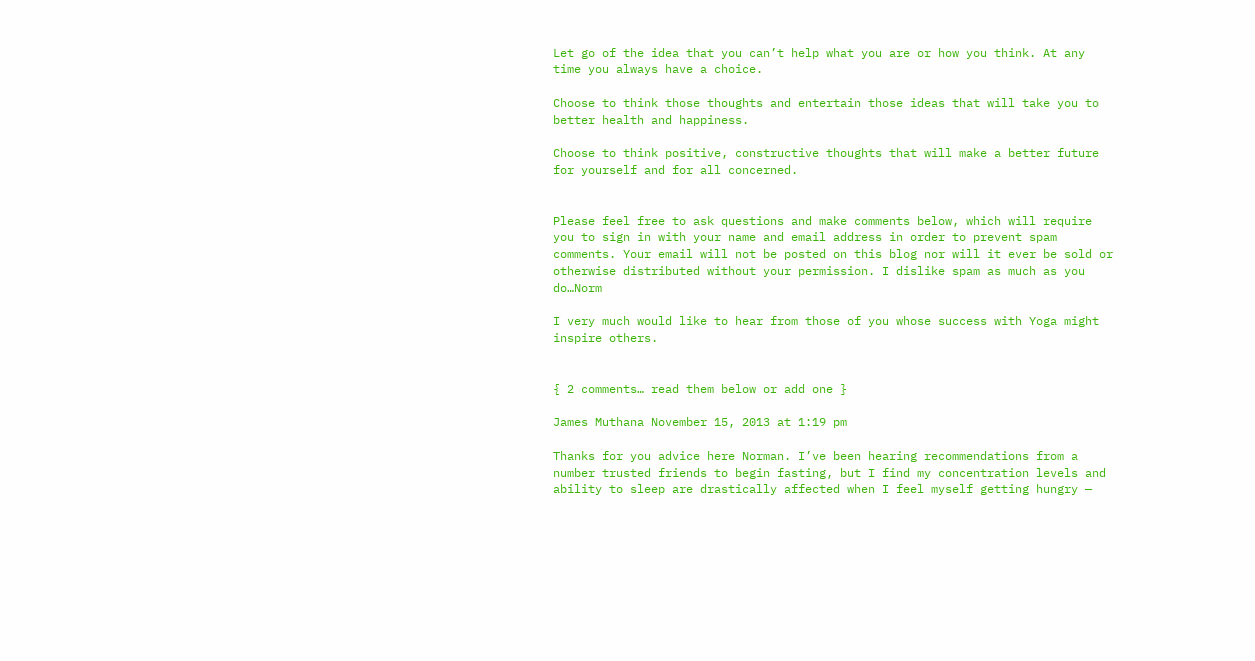Let go of the idea that you can’t help what you are or how you think. At any time you always have a choice.

Choose to think those thoughts and entertain those ideas that will take you to better health and happiness.

Choose to think positive, constructive thoughts that will make a better future for yourself and for all concerned.


Please feel free to ask questions and make comments below, which will require you to sign in with your name and email address in order to prevent spam comments. Your email will not be posted on this blog nor will it ever be sold or otherwise distributed without your permission. I dislike spam as much as you do…Norm

I very much would like to hear from those of you whose success with Yoga might inspire others.


{ 2 comments… read them below or add one }

James Muthana November 15, 2013 at 1:19 pm

Thanks for you advice here Norman. I’ve been hearing recommendations from a number trusted friends to begin fasting, but I find my concentration levels and ability to sleep are drastically affected when I feel myself getting hungry —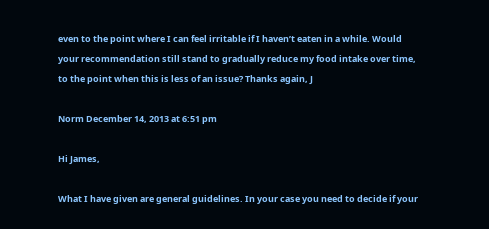even to the point where I can feel irritable if I haven’t eaten in a while. Would your recommendation still stand to gradually reduce my food intake over time, to the point when this is less of an issue? Thanks again, J

Norm December 14, 2013 at 6:51 pm

Hi James,

What I have given are general guidelines. In your case you need to decide if your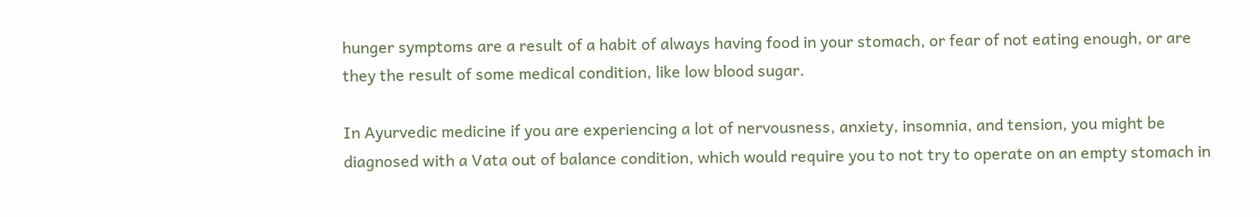hunger symptoms are a result of a habit of always having food in your stomach, or fear of not eating enough, or are they the result of some medical condition, like low blood sugar.

In Ayurvedic medicine if you are experiencing a lot of nervousness, anxiety, insomnia, and tension, you might be diagnosed with a Vata out of balance condition, which would require you to not try to operate on an empty stomach in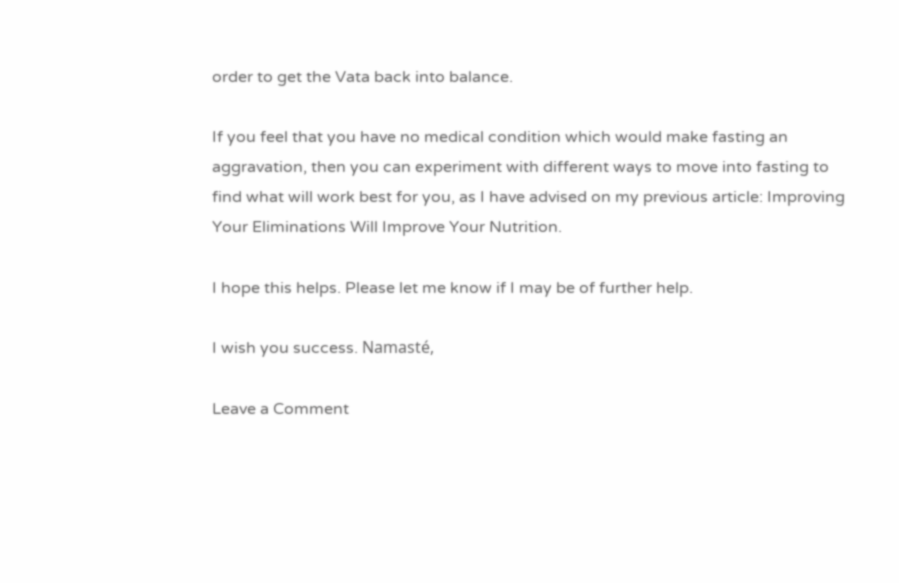order to get the Vata back into balance.

If you feel that you have no medical condition which would make fasting an aggravation, then you can experiment with different ways to move into fasting to find what will work best for you, as I have advised on my previous article: Improving Your Eliminations Will Improve Your Nutrition.

I hope this helps. Please let me know if I may be of further help.

I wish you success. Namasté,

Leave a Comment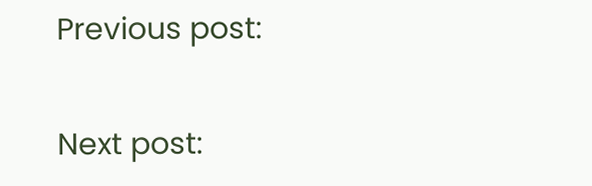Previous post:

Next post: